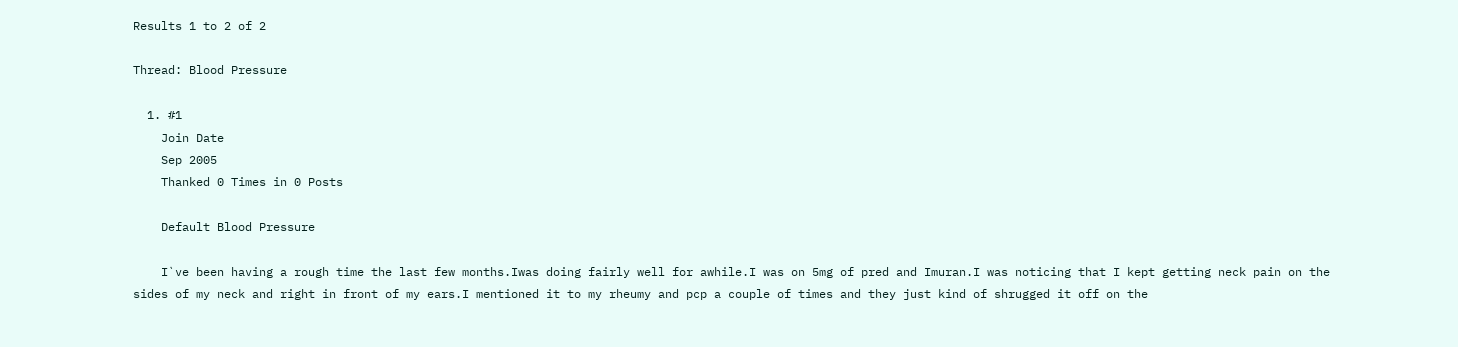Results 1 to 2 of 2

Thread: Blood Pressure

  1. #1
    Join Date
    Sep 2005
    Thanked 0 Times in 0 Posts

    Default Blood Pressure

    I`ve been having a rough time the last few months.Iwas doing fairly well for awhile.I was on 5mg of pred and Imuran.I was noticing that I kept getting neck pain on the sides of my neck and right in front of my ears.I mentioned it to my rheumy and pcp a couple of times and they just kind of shrugged it off on the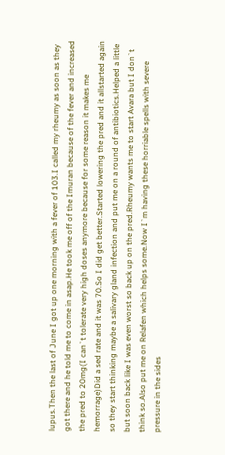lupus.Then the last of June I got up one morning with a fever of 103.I called my rheumy as soon as they got there and he told me to come in asap.He took me off of the Imuran because of the fever and increased the pred to 20mg(I can`t tolerate very high doses anymore because for some reason it makes me hemorrage)Did a sed rate and it was 70.So I did get better.Started lowering the pred and it allstarted again so they start thinking maybe a salivary gland infection and put me on a round of antibiotics.Helped a little but soon back like I was even worst so back up on the pred.Rheumy wants me to start Avara but I don`t think so.Also put me on Relafen which helps some.Now I`m having these horriable spells with severe pressure in the sides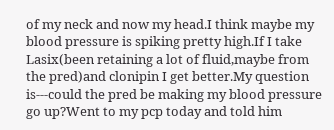of my neck and now my head.I think maybe my blood pressure is spiking pretty high.If I take Lasix(been retaining a lot of fluid,maybe from the pred)and clonipin I get better.My question is---could the pred be making my blood pressure go up?Went to my pcp today and told him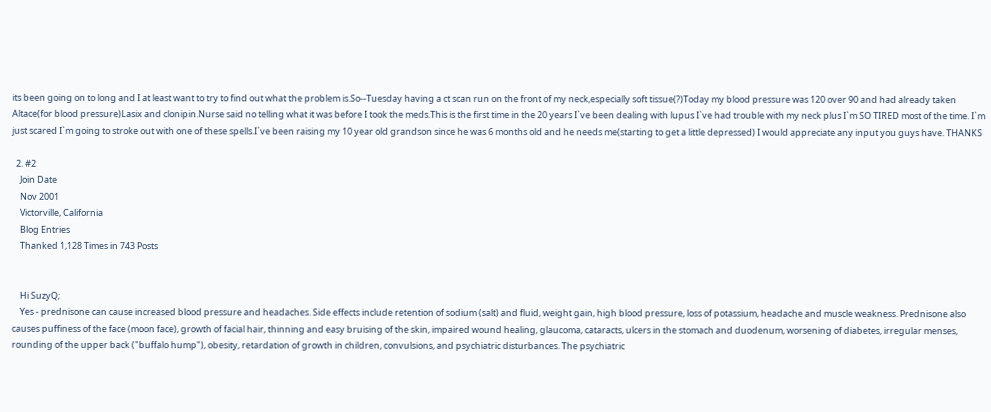its been going on to long and I at least want to try to find out what the problem is.So--Tuesday having a ct scan run on the front of my neck,especially soft tissue(?)Today my blood pressure was 120 over 90 and had already taken Altace(for blood pressure)Lasix and clonipin.Nurse said no telling what it was before I took the meds.This is the first time in the 20 years I`ve been dealing with lupus I`ve had trouble with my neck plus I`m SO TIRED most of the time. I`m just scared I`m going to stroke out with one of these spells.I`ve been raising my 10 year old grandson since he was 6 months old and he needs me(starting to get a little depressed) I would appreciate any input you guys have. THANKS

  2. #2
    Join Date
    Nov 2001
    Victorville, California
    Blog Entries
    Thanked 1,128 Times in 743 Posts


    Hi SuzyQ;
    Yes - prednisone can cause increased blood pressure and headaches. Side effects include retention of sodium (salt) and fluid, weight gain, high blood pressure, loss of potassium, headache and muscle weakness. Prednisone also causes puffiness of the face (moon face), growth of facial hair, thinning and easy bruising of the skin, impaired wound healing, glaucoma, cataracts, ulcers in the stomach and duodenum, worsening of diabetes, irregular menses, rounding of the upper back ("buffalo hump"), obesity, retardation of growth in children, convulsions, and psychiatric disturbances. The psychiatric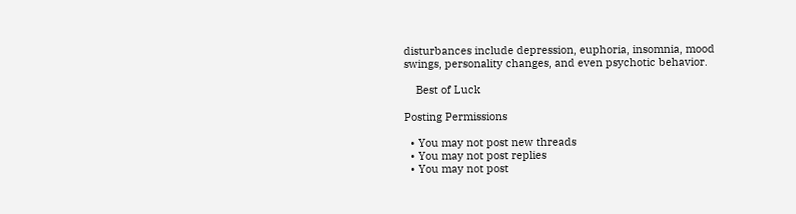disturbances include depression, euphoria, insomnia, mood swings, personality changes, and even psychotic behavior.

    Best of Luck

Posting Permissions

  • You may not post new threads
  • You may not post replies
  • You may not post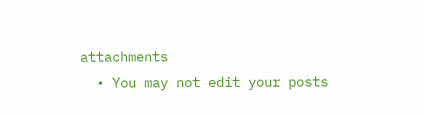attachments
  • You may not edit your posts